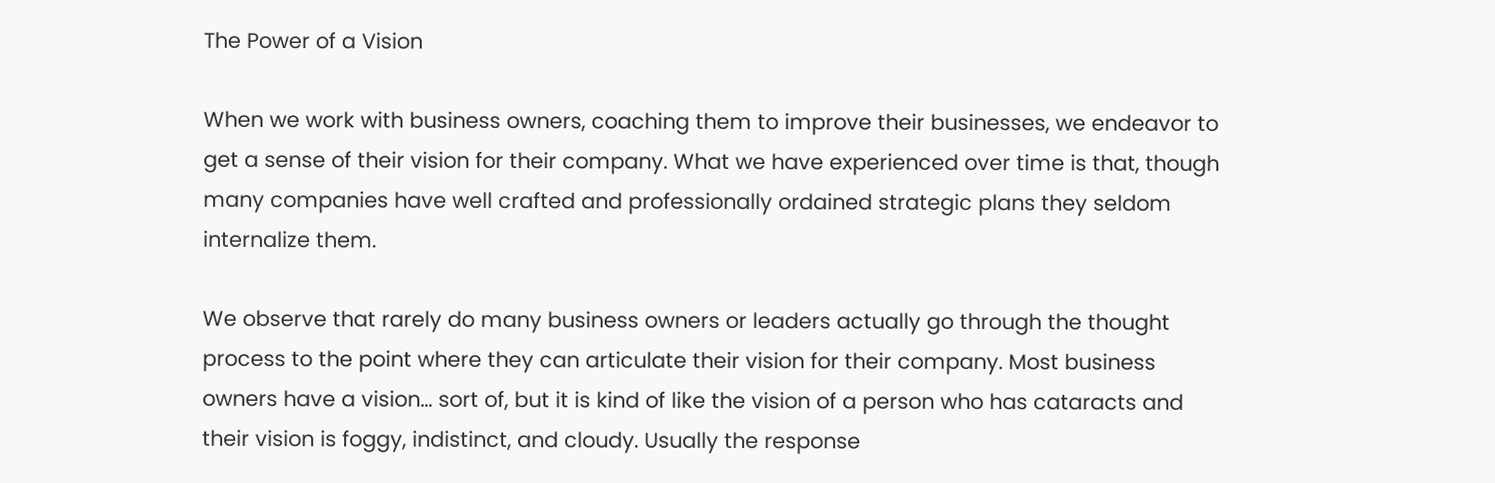The Power of a Vision

When we work with business owners, coaching them to improve their businesses, we endeavor to get a sense of their vision for their company. What we have experienced over time is that, though many companies have well crafted and professionally ordained strategic plans they seldom internalize them.

We observe that rarely do many business owners or leaders actually go through the thought process to the point where they can articulate their vision for their company. Most business owners have a vision… sort of, but it is kind of like the vision of a person who has cataracts and their vision is foggy, indistinct, and cloudy. Usually the response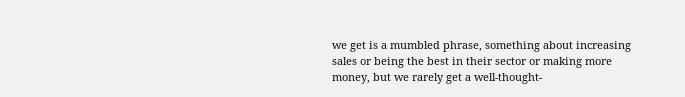we get is a mumbled phrase, something about increasing sales or being the best in their sector or making more money, but we rarely get a well-thought-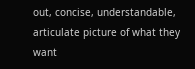out, concise, understandable, articulate picture of what they want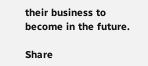their business to become in the future.

Share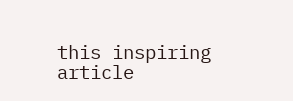this inspiring article